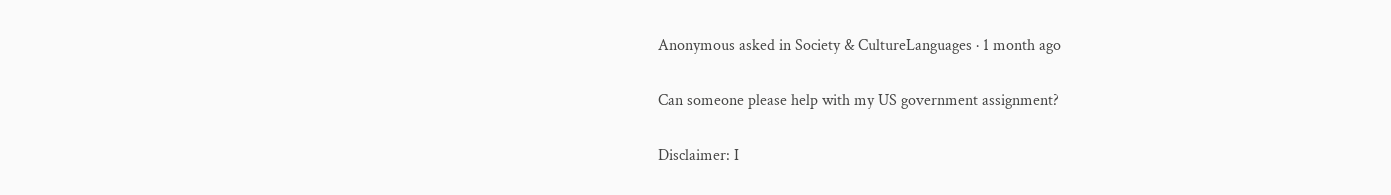Anonymous asked in Society & CultureLanguages · 1 month ago

Can someone please help with my US government assignment?

Disclaimer: I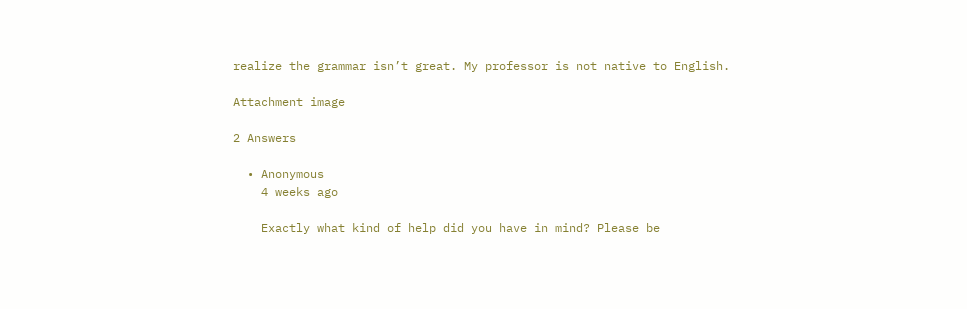realize the grammar isn’t great. My professor is not native to English.

Attachment image

2 Answers

  • Anonymous
    4 weeks ago

    Exactly what kind of help did you have in mind? Please be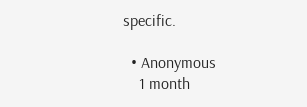specific.

  • Anonymous
    1 month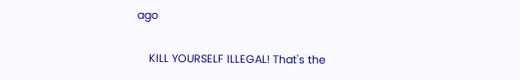ago

    KILL YOURSELF ILLEGAL! That's the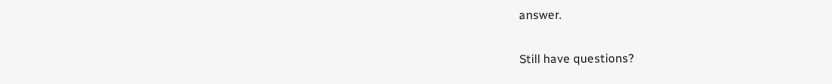answer.

Still have questions?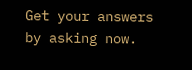Get your answers by asking now.